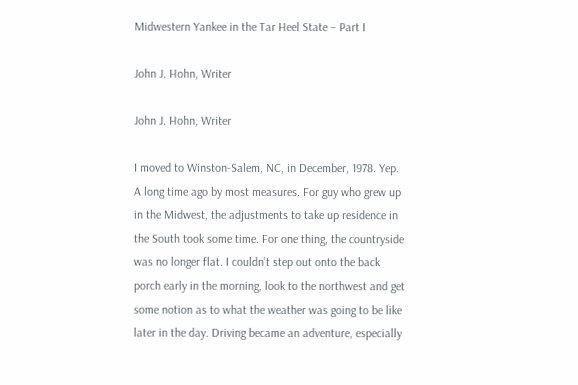Midwestern Yankee in the Tar Heel State – Part I

John J. Hohn, Writer

John J. Hohn, Writer

I moved to Winston-Salem, NC, in December, 1978. Yep. A long time ago by most measures. For guy who grew up in the Midwest, the adjustments to take up residence in the South took some time. For one thing, the countryside was no longer flat. I couldn’t step out onto the back porch early in the morning, look to the northwest and get some notion as to what the weather was going to be like later in the day. Driving became an adventure, especially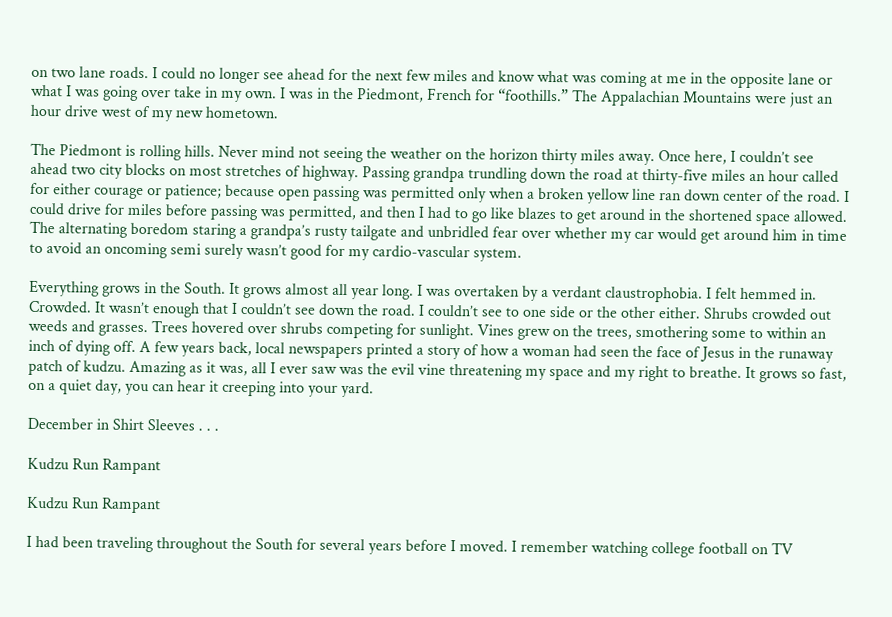on two lane roads. I could no longer see ahead for the next few miles and know what was coming at me in the opposite lane or what I was going over take in my own. I was in the Piedmont, French for “foothills.” The Appalachian Mountains were just an hour drive west of my new hometown.

The Piedmont is rolling hills. Never mind not seeing the weather on the horizon thirty miles away. Once here, I couldn’t see ahead two city blocks on most stretches of highway. Passing grandpa trundling down the road at thirty-five miles an hour called for either courage or patience; because open passing was permitted only when a broken yellow line ran down center of the road. I could drive for miles before passing was permitted, and then I had to go like blazes to get around in the shortened space allowed. The alternating boredom staring a grandpa’s rusty tailgate and unbridled fear over whether my car would get around him in time to avoid an oncoming semi surely wasn’t good for my cardio-vascular system.

Everything grows in the South. It grows almost all year long. I was overtaken by a verdant claustrophobia. I felt hemmed in. Crowded. It wasn’t enough that I couldn’t see down the road. I couldn’t see to one side or the other either. Shrubs crowded out weeds and grasses. Trees hovered over shrubs competing for sunlight. Vines grew on the trees, smothering some to within an inch of dying off. A few years back, local newspapers printed a story of how a woman had seen the face of Jesus in the runaway patch of kudzu. Amazing as it was, all I ever saw was the evil vine threatening my space and my right to breathe. It grows so fast, on a quiet day, you can hear it creeping into your yard.

December in Shirt Sleeves . . .

Kudzu Run Rampant

Kudzu Run Rampant

I had been traveling throughout the South for several years before I moved. I remember watching college football on TV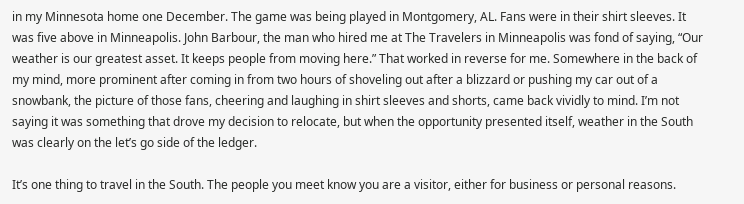in my Minnesota home one December. The game was being played in Montgomery, AL. Fans were in their shirt sleeves. It was five above in Minneapolis. John Barbour, the man who hired me at The Travelers in Minneapolis was fond of saying, “Our weather is our greatest asset. It keeps people from moving here.” That worked in reverse for me. Somewhere in the back of my mind, more prominent after coming in from two hours of shoveling out after a blizzard or pushing my car out of a snowbank, the picture of those fans, cheering and laughing in shirt sleeves and shorts, came back vividly to mind. I’m not saying it was something that drove my decision to relocate, but when the opportunity presented itself, weather in the South was clearly on the let’s go side of the ledger.

It’s one thing to travel in the South. The people you meet know you are a visitor, either for business or personal reasons.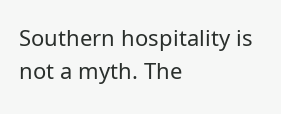Southern hospitality is not a myth. The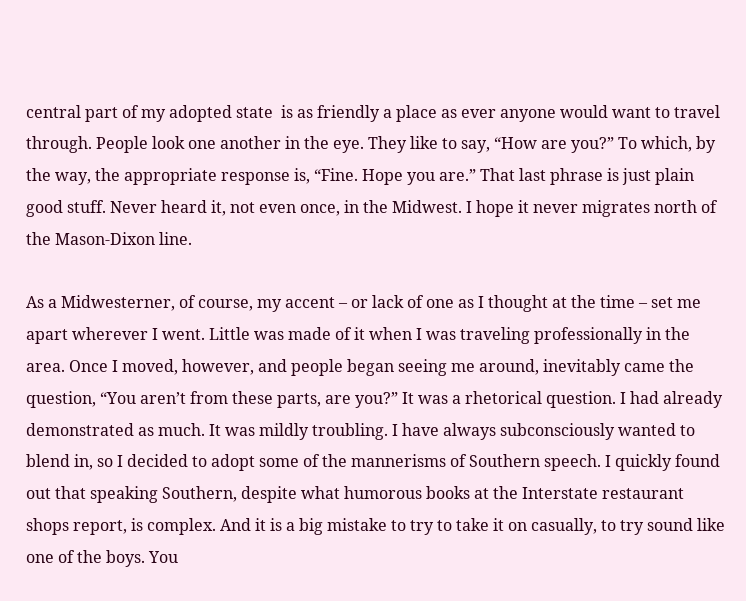central part of my adopted state  is as friendly a place as ever anyone would want to travel through. People look one another in the eye. They like to say, “How are you?” To which, by the way, the appropriate response is, “Fine. Hope you are.” That last phrase is just plain good stuff. Never heard it, not even once, in the Midwest. I hope it never migrates north of the Mason-Dixon line.

As a Midwesterner, of course, my accent – or lack of one as I thought at the time – set me apart wherever I went. Little was made of it when I was traveling professionally in the area. Once I moved, however, and people began seeing me around, inevitably came the question, “You aren’t from these parts, are you?” It was a rhetorical question. I had already demonstrated as much. It was mildly troubling. I have always subconsciously wanted to blend in, so I decided to adopt some of the mannerisms of Southern speech. I quickly found out that speaking Southern, despite what humorous books at the Interstate restaurant shops report, is complex. And it is a big mistake to try to take it on casually, to try sound like one of the boys. You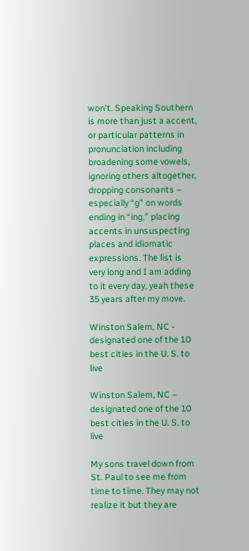won’t. Speaking Southern is more than just a accent, or particular patterns in pronunciation including broadening some vowels, ignoring others altogether, dropping consonants – especially “g” on words ending in “ing,” placing accents in unsuspecting places and idiomatic expressions. The list is very long and I am adding to it every day, yeah these 35 years after my move.

Winston Salem, NC - designated one of the 10 best cities in the U. S. to live

Winston Salem, NC – designated one of the 10 best cities in the U. S. to live

My sons travel down from St. Paul to see me from time to time. They may not realize it but they are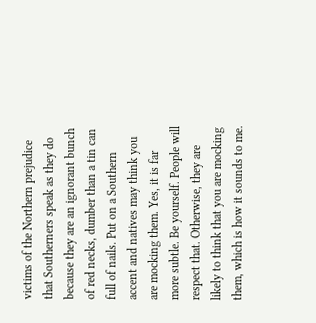victims of the Northern prejudice that Southerners speak as they do because they are an ignorant bunch of red necks, dumber than a tin can full of nails. Put on a Southern accent and natives may think you are mocking them. Yes, it is far more subtle. Be yourself. People will respect that. Otherwise, they are likely to think that you are mocking them, which is how it sounds to me.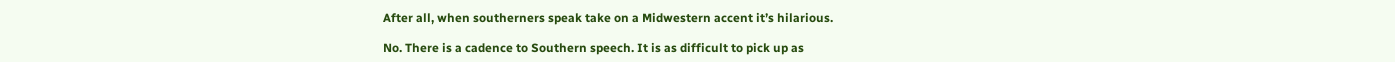After all, when southerners speak take on a Midwestern accent it’s hilarious.

No. There is a cadence to Southern speech. It is as difficult to pick up as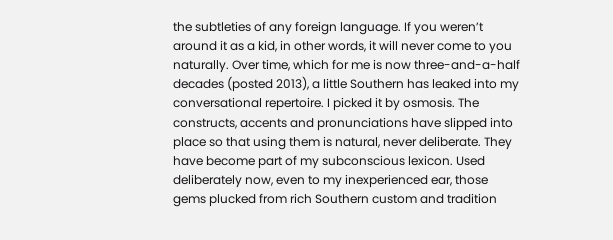the subtleties of any foreign language. If you weren’t around it as a kid, in other words, it will never come to you naturally. Over time, which for me is now three-and-a-half decades (posted 2013), a little Southern has leaked into my conversational repertoire. I picked it by osmosis. The constructs, accents and pronunciations have slipped into place so that using them is natural, never deliberate. They have become part of my subconscious lexicon. Used deliberately now, even to my inexperienced ear, those gems plucked from rich Southern custom and tradition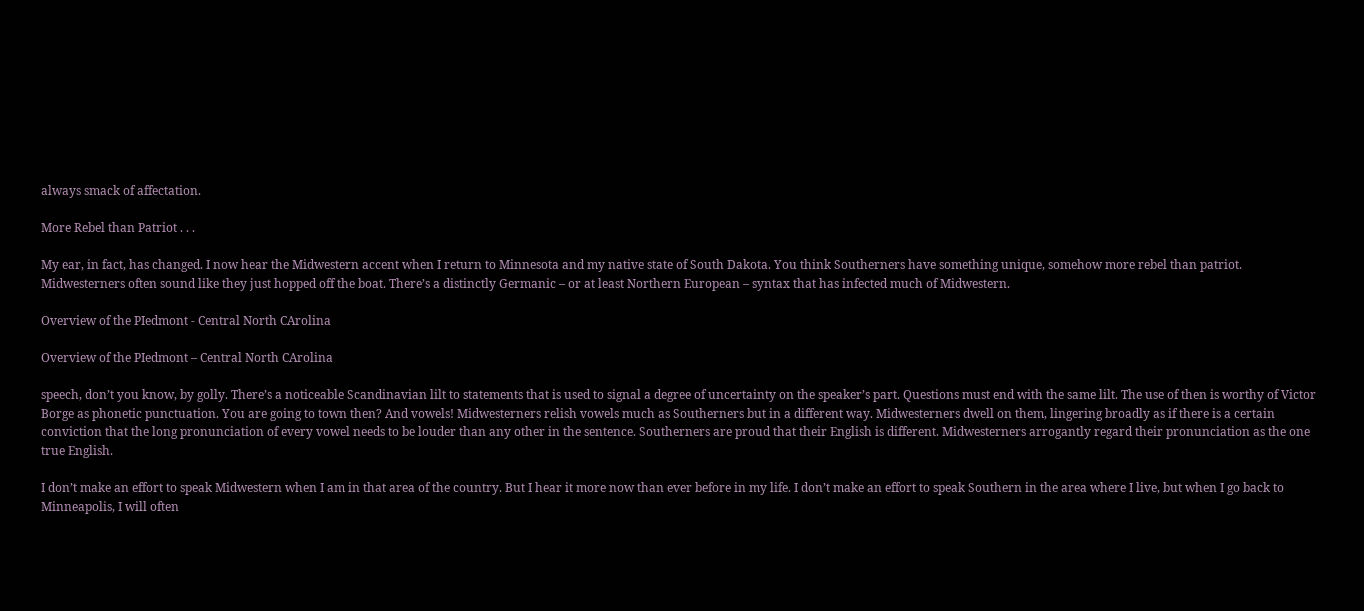always smack of affectation.

More Rebel than Patriot . . .

My ear, in fact, has changed. I now hear the Midwestern accent when I return to Minnesota and my native state of South Dakota. You think Southerners have something unique, somehow more rebel than patriot. Midwesterners often sound like they just hopped off the boat. There’s a distinctly Germanic – or at least Northern European – syntax that has infected much of Midwestern.

Overview of the PIedmont - Central North CArolina

Overview of the PIedmont – Central North CArolina

speech, don’t you know, by golly. There’s a noticeable Scandinavian lilt to statements that is used to signal a degree of uncertainty on the speaker’s part. Questions must end with the same lilt. The use of then is worthy of Victor Borge as phonetic punctuation. You are going to town then? And vowels! Midwesterners relish vowels much as Southerners but in a different way. Midwesterners dwell on them, lingering broadly as if there is a certain conviction that the long pronunciation of every vowel needs to be louder than any other in the sentence. Southerners are proud that their English is different. Midwesterners arrogantly regard their pronunciation as the one true English.

I don’t make an effort to speak Midwestern when I am in that area of the country. But I hear it more now than ever before in my life. I don’t make an effort to speak Southern in the area where I live, but when I go back to Minneapolis, I will often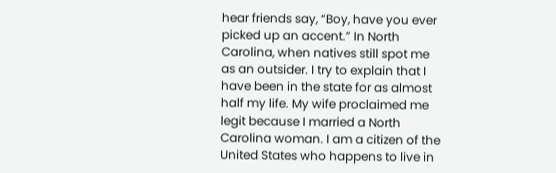hear friends say, “Boy, have you ever picked up an accent.” In North Carolina, when natives still spot me as an outsider. I try to explain that I have been in the state for as almost half my life. My wife proclaimed me legit because I married a North Carolina woman. I am a citizen of the United States who happens to live in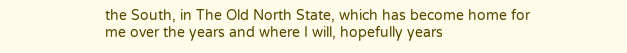the South, in The Old North State, which has become home for me over the years and where I will, hopefully years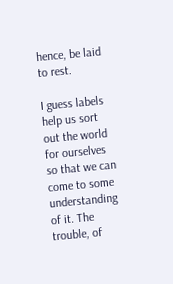hence, be laid to rest.

I guess labels help us sort out the world for ourselves so that we can come to some understanding of it. The trouble, of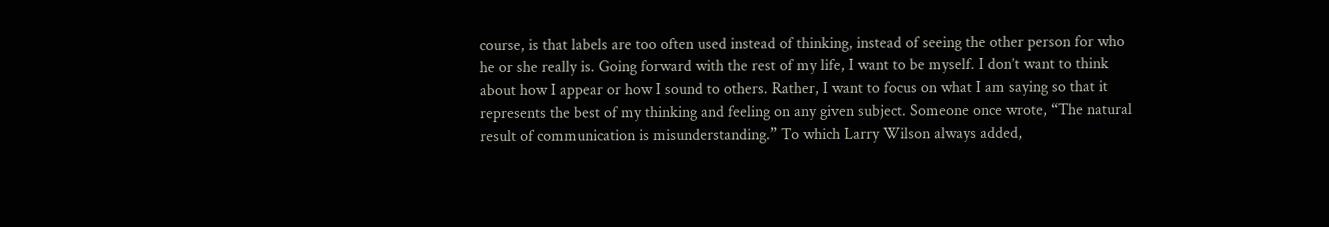course, is that labels are too often used instead of thinking, instead of seeing the other person for who he or she really is. Going forward with the rest of my life, I want to be myself. I don’t want to think about how I appear or how I sound to others. Rather, I want to focus on what I am saying so that it represents the best of my thinking and feeling on any given subject. Someone once wrote, “The natural result of communication is misunderstanding.” To which Larry Wilson always added,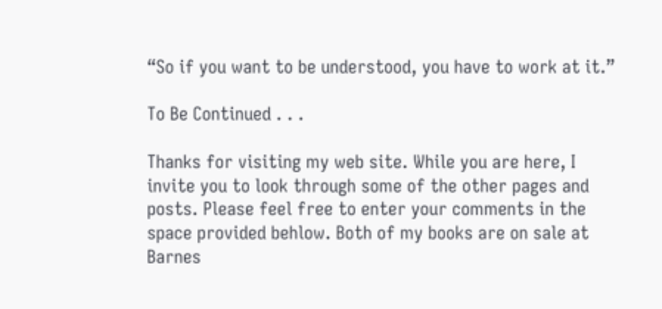“So if you want to be understood, you have to work at it.”

To Be Continued . . .

Thanks for visiting my web site. While you are here, I invite you to look through some of the other pages and posts. Please feel free to enter your comments in the space provided behlow. Both of my books are on sale at Barnes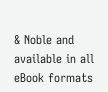& Noble and available in all eBook formats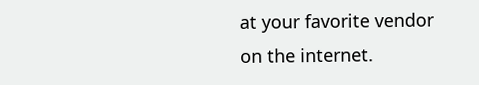at your favorite vendor on the internet.